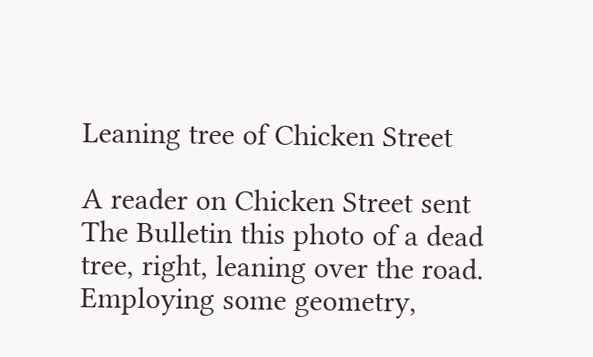Leaning tree of Chicken Street

A reader on Chicken Street sent The Bulletin this photo of a dead tree, right, leaning over the road. Employing some geometry,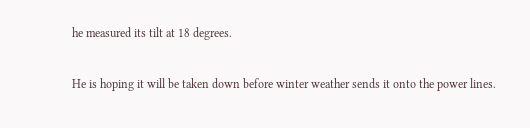he measured its tilt at 18 degrees.

He is hoping it will be taken down before winter weather sends it onto the power lines.